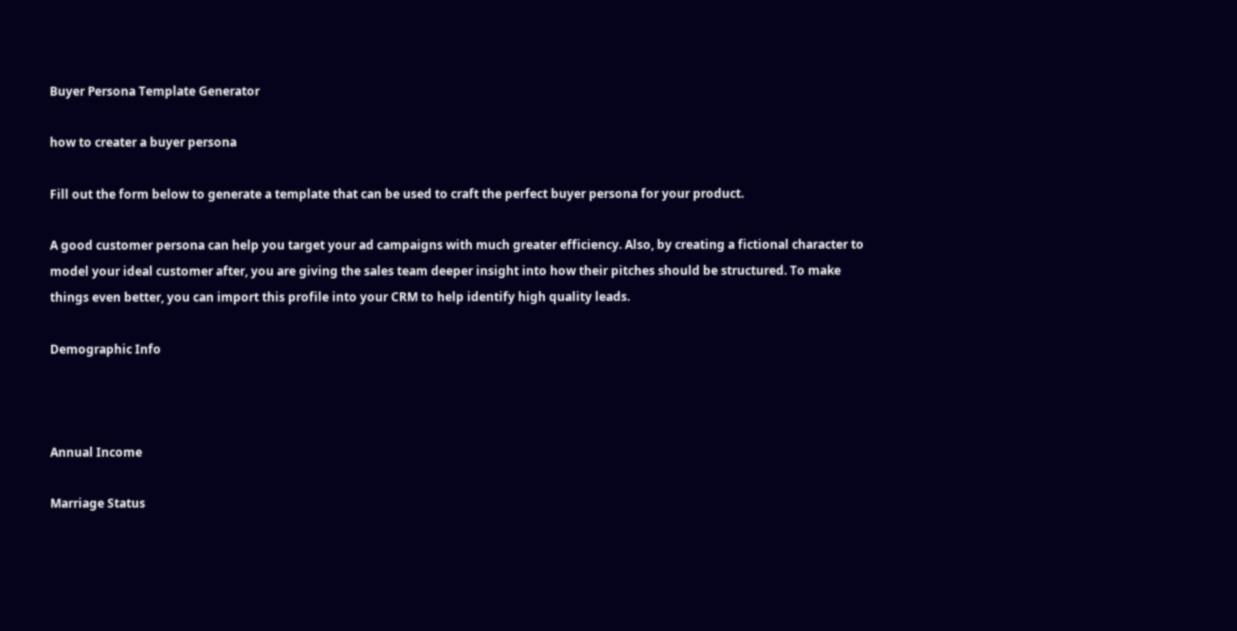Buyer Persona Template Generator

how to creater a buyer persona

Fill out the form below to generate a template that can be used to craft the perfect buyer persona for your product.

A good customer persona can help you target your ad campaigns with much greater efficiency. Also, by creating a fictional character to model your ideal customer after, you are giving the sales team deeper insight into how their pitches should be structured. To make things even better, you can import this profile into your CRM to help identify high quality leads.

Demographic Info



Annual Income

Marriage Status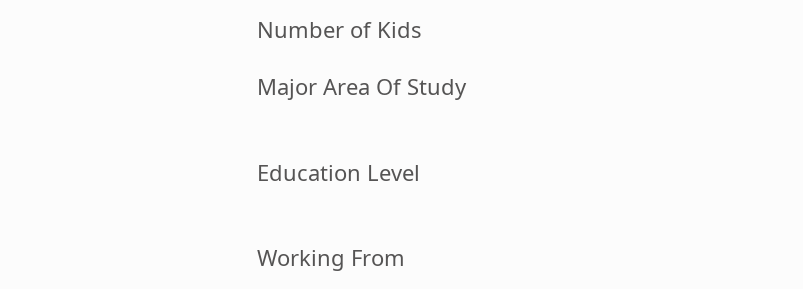Number of Kids

Major Area Of Study


Education Level


Working From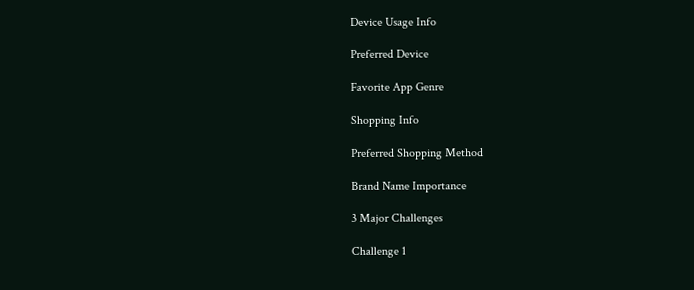Device Usage Info

Preferred Device

Favorite App Genre

Shopping Info

Preferred Shopping Method

Brand Name Importance

3 Major Challenges

Challenge 1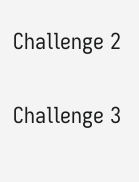Challenge 2

Challenge 3